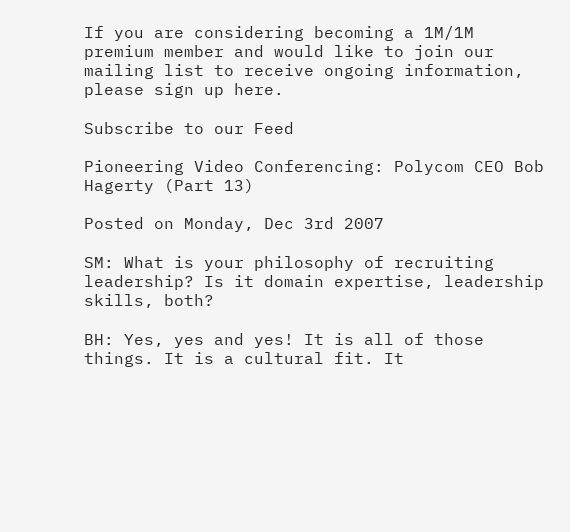If you are considering becoming a 1M/1M premium member and would like to join our mailing list to receive ongoing information, please sign up here.

Subscribe to our Feed

Pioneering Video Conferencing: Polycom CEO Bob Hagerty (Part 13)

Posted on Monday, Dec 3rd 2007

SM: What is your philosophy of recruiting leadership? Is it domain expertise, leadership skills, both?

BH: Yes, yes and yes! It is all of those things. It is a cultural fit. It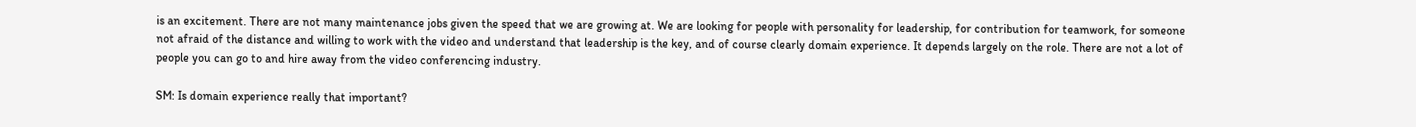is an excitement. There are not many maintenance jobs given the speed that we are growing at. We are looking for people with personality for leadership, for contribution for teamwork, for someone not afraid of the distance and willing to work with the video and understand that leadership is the key, and of course clearly domain experience. It depends largely on the role. There are not a lot of people you can go to and hire away from the video conferencing industry.

SM: Is domain experience really that important?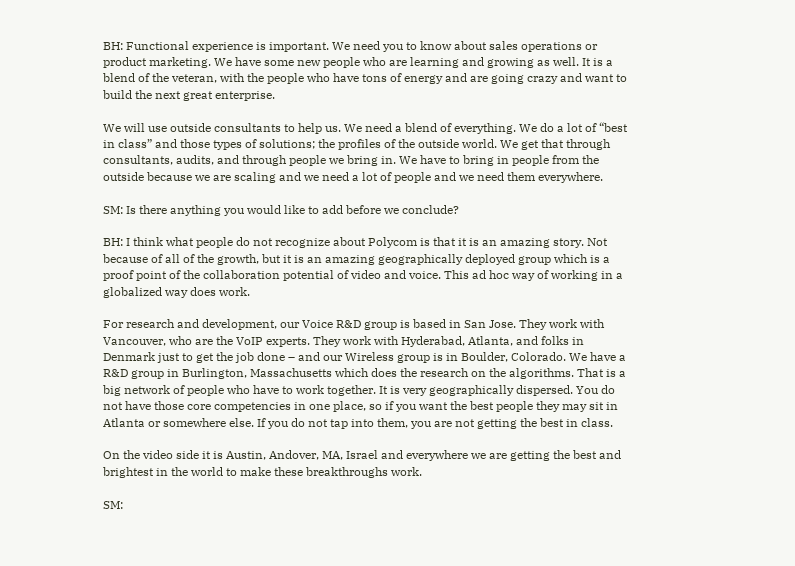BH: Functional experience is important. We need you to know about sales operations or product marketing. We have some new people who are learning and growing as well. It is a blend of the veteran, with the people who have tons of energy and are going crazy and want to build the next great enterprise.

We will use outside consultants to help us. We need a blend of everything. We do a lot of “best in class” and those types of solutions; the profiles of the outside world. We get that through consultants, audits, and through people we bring in. We have to bring in people from the outside because we are scaling and we need a lot of people and we need them everywhere.

SM: Is there anything you would like to add before we conclude?

BH: I think what people do not recognize about Polycom is that it is an amazing story. Not because of all of the growth, but it is an amazing geographically deployed group which is a proof point of the collaboration potential of video and voice. This ad hoc way of working in a globalized way does work.

For research and development, our Voice R&D group is based in San Jose. They work with Vancouver, who are the VoIP experts. They work with Hyderabad, Atlanta, and folks in Denmark just to get the job done – and our Wireless group is in Boulder, Colorado. We have a R&D group in Burlington, Massachusetts which does the research on the algorithms. That is a big network of people who have to work together. It is very geographically dispersed. You do not have those core competencies in one place, so if you want the best people they may sit in Atlanta or somewhere else. If you do not tap into them, you are not getting the best in class.

On the video side it is Austin, Andover, MA, Israel and everywhere we are getting the best and brightest in the world to make these breakthroughs work.

SM: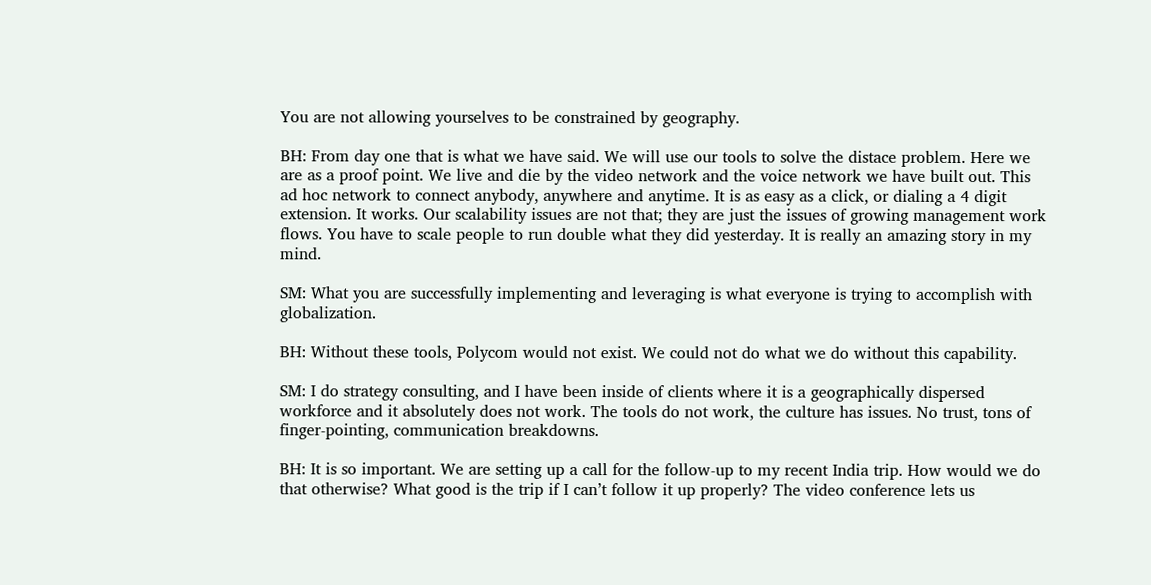You are not allowing yourselves to be constrained by geography.

BH: From day one that is what we have said. We will use our tools to solve the distace problem. Here we are as a proof point. We live and die by the video network and the voice network we have built out. This ad hoc network to connect anybody, anywhere and anytime. It is as easy as a click, or dialing a 4 digit extension. It works. Our scalability issues are not that; they are just the issues of growing management work flows. You have to scale people to run double what they did yesterday. It is really an amazing story in my mind.

SM: What you are successfully implementing and leveraging is what everyone is trying to accomplish with globalization.

BH: Without these tools, Polycom would not exist. We could not do what we do without this capability.

SM: I do strategy consulting, and I have been inside of clients where it is a geographically dispersed workforce and it absolutely does not work. The tools do not work, the culture has issues. No trust, tons of finger-pointing, communication breakdowns.

BH: It is so important. We are setting up a call for the follow-up to my recent India trip. How would we do that otherwise? What good is the trip if I can’t follow it up properly? The video conference lets us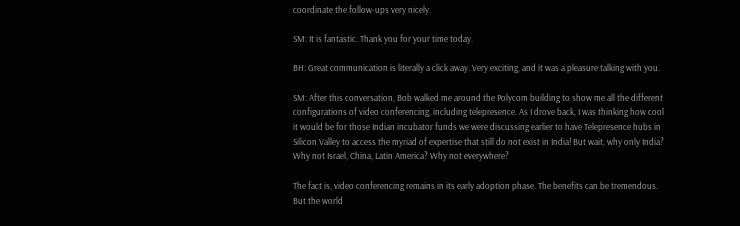coordinate the follow-ups very nicely.

SM: It is fantastic. Thank you for your time today.

BH: Great communication is literally a click away. Very exciting, and it was a pleasure talking with you.

SM: After this conversation, Bob walked me around the Polycom building to show me all the different configurations of video conferencing, including telepresence. As I drove back, I was thinking how cool it would be for those Indian incubator funds we were discussing earlier to have Telepresence hubs in Silicon Valley to access the myriad of expertise that still do not exist in India! But wait, why only India? Why not Israel, China, Latin America? Why not everywhere?

The fact is, video conferencing remains in its early adoption phase. The benefits can be tremendous. But the world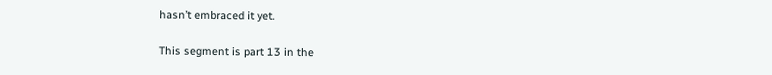hasn’t embraced it yet.

This segment is part 13 in the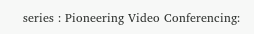series : Pioneering Video Conferencing: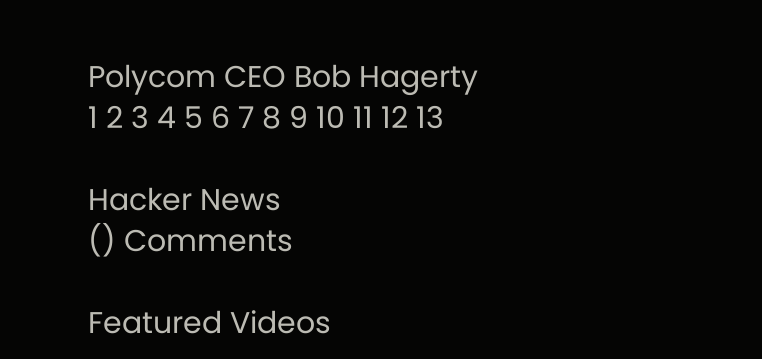Polycom CEO Bob Hagerty
1 2 3 4 5 6 7 8 9 10 11 12 13

Hacker News
() Comments

Featured Videos